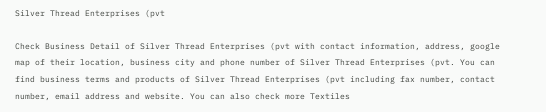Silver Thread Enterprises (pvt

Check Business Detail of Silver Thread Enterprises (pvt with contact information, address, google map of their location, business city and phone number of Silver Thread Enterprises (pvt. You can find business terms and products of Silver Thread Enterprises (pvt including fax number, contact number, email address and website. You can also check more Textiles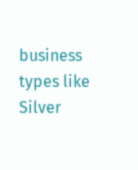business types like Silver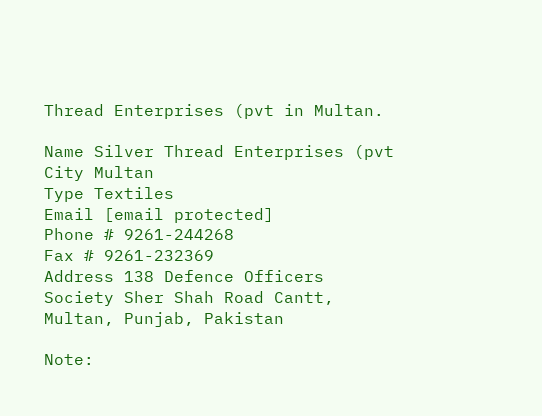Thread Enterprises (pvt in Multan.

Name Silver Thread Enterprises (pvt
City Multan
Type Textiles
Email [email protected]
Phone # 9261-244268
Fax # 9261-232369
Address 138 Defence Officers Society Sher Shah Road Cantt, Multan, Punjab, Pakistan

Note: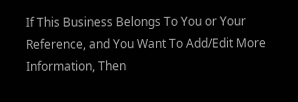If This Business Belongs To You or Your Reference, and You Want To Add/Edit More Information, Then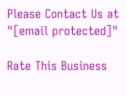Please Contact Us at "[email protected]"

Rate This Business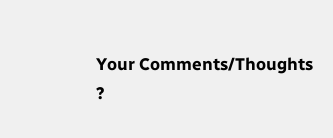Your Comments/Thoughts ?